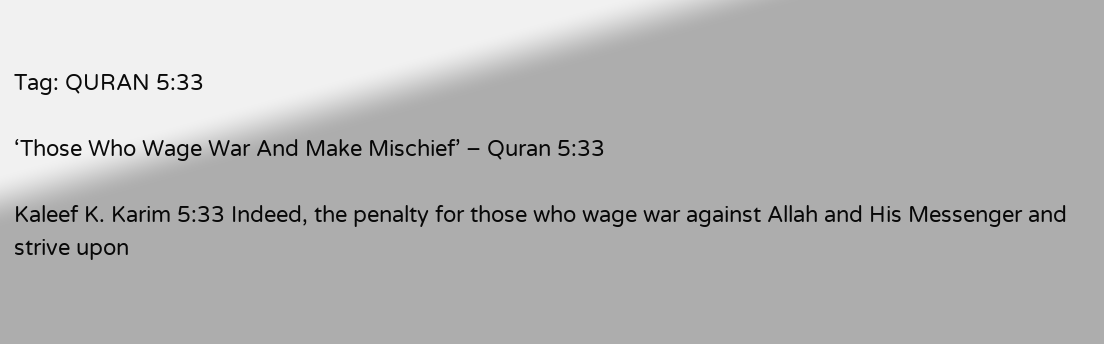Tag: QURAN 5:33

‘Those Who Wage War And Make Mischief’ – Quran 5:33

Kaleef K. Karim 5:33 Indeed, the penalty for those who wage war against Allah and His Messenger and strive upon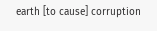earth [to cause] corruption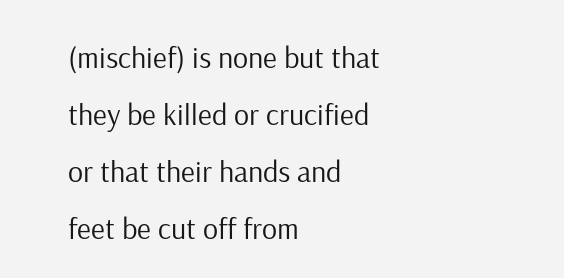(mischief) is none but that they be killed or crucified or that their hands and feet be cut off from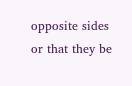opposite sides or that they be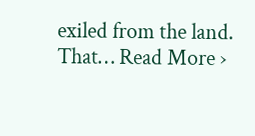exiled from the land. That… Read More ›